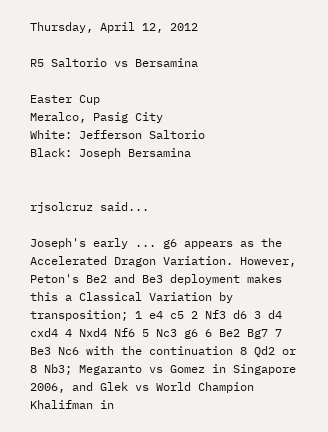Thursday, April 12, 2012

R5 Saltorio vs Bersamina

Easter Cup
Meralco, Pasig City
White: Jefferson Saltorio
Black: Joseph Bersamina


rjsolcruz said...

Joseph's early ... g6 appears as the Accelerated Dragon Variation. However, Peton's Be2 and Be3 deployment makes this a Classical Variation by transposition; 1 e4 c5 2 Nf3 d6 3 d4 cxd4 4 Nxd4 Nf6 5 Nc3 g6 6 Be2 Bg7 7 Be3 Nc6 with the continuation 8 Qd2 or 8 Nb3; Megaranto vs Gomez in Singapore 2006, and Glek vs World Champion Khalifman in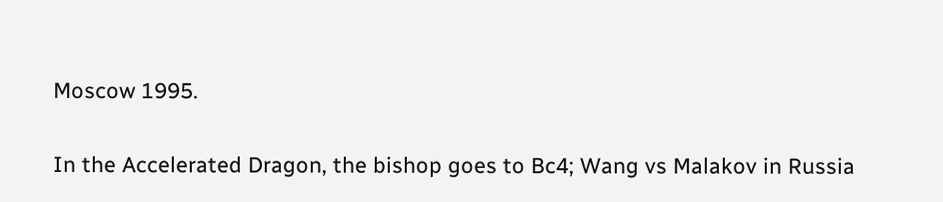Moscow 1995.

In the Accelerated Dragon, the bishop goes to Bc4; Wang vs Malakov in Russia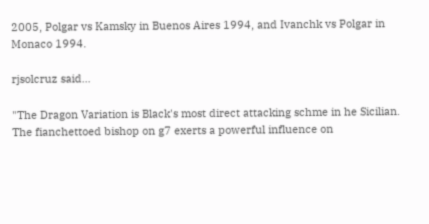2005, Polgar vs Kamsky in Buenos Aires 1994, and Ivanchk vs Polgar in Monaco 1994.

rjsolcruz said...

"The Dragon Variation is Black's most direct attacking schme in he Sicilian. The fianchettoed bishop on g7 exerts a powerful influence on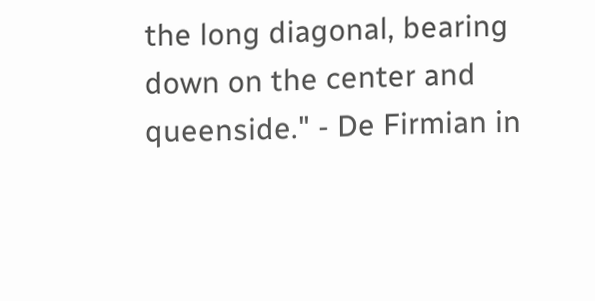the long diagonal, bearing down on the center and queenside." - De Firmian in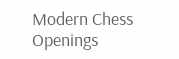Modern Chess Openings